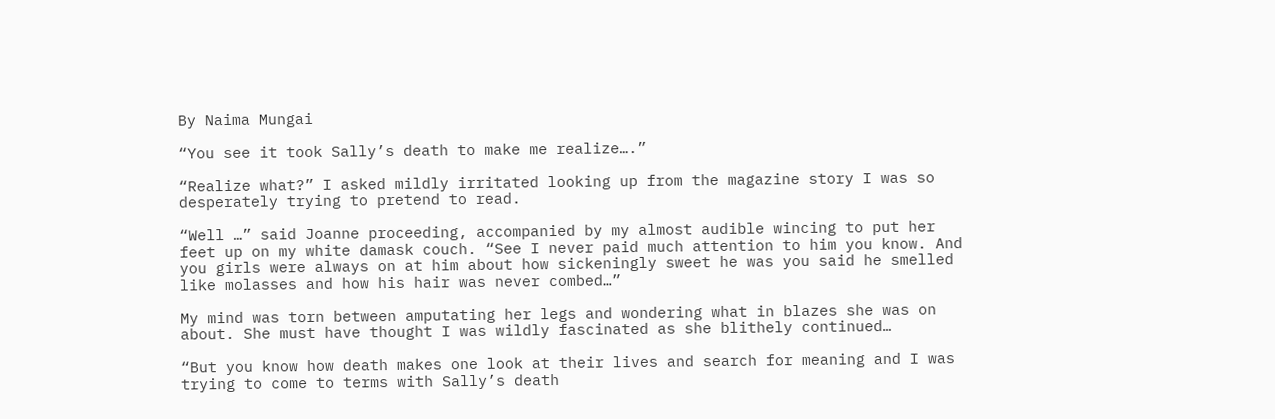By Naima Mungai

“You see it took Sally’s death to make me realize….”

“Realize what?” I asked mildly irritated looking up from the magazine story I was so desperately trying to pretend to read.

“Well …” said Joanne proceeding, accompanied by my almost audible wincing to put her feet up on my white damask couch. “See I never paid much attention to him you know. And you girls were always on at him about how sickeningly sweet he was you said he smelled like molasses and how his hair was never combed…”

My mind was torn between amputating her legs and wondering what in blazes she was on about. She must have thought I was wildly fascinated as she blithely continued…

“But you know how death makes one look at their lives and search for meaning and I was trying to come to terms with Sally’s death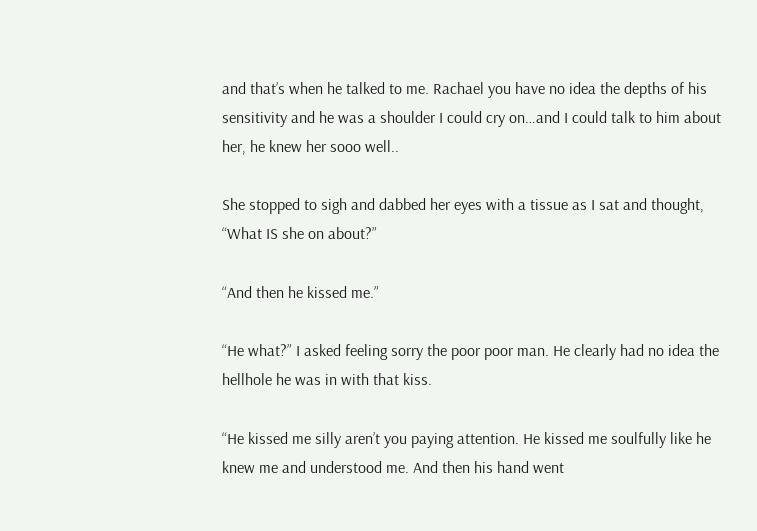and that’s when he talked to me. Rachael you have no idea the depths of his sensitivity and he was a shoulder I could cry on…and I could talk to him about her, he knew her sooo well..

She stopped to sigh and dabbed her eyes with a tissue as I sat and thought, “What IS she on about?”

“And then he kissed me.”

“He what?” I asked feeling sorry the poor poor man. He clearly had no idea the hellhole he was in with that kiss.

“He kissed me silly aren’t you paying attention. He kissed me soulfully like he knew me and understood me. And then his hand went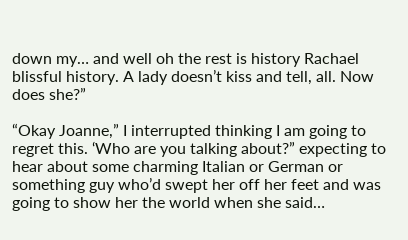down my… and well oh the rest is history Rachael blissful history. A lady doesn’t kiss and tell, all. Now does she?”

“Okay Joanne,” I interrupted thinking I am going to regret this. ‘Who are you talking about?” expecting to hear about some charming Italian or German or something guy who’d swept her off her feet and was going to show her the world when she said…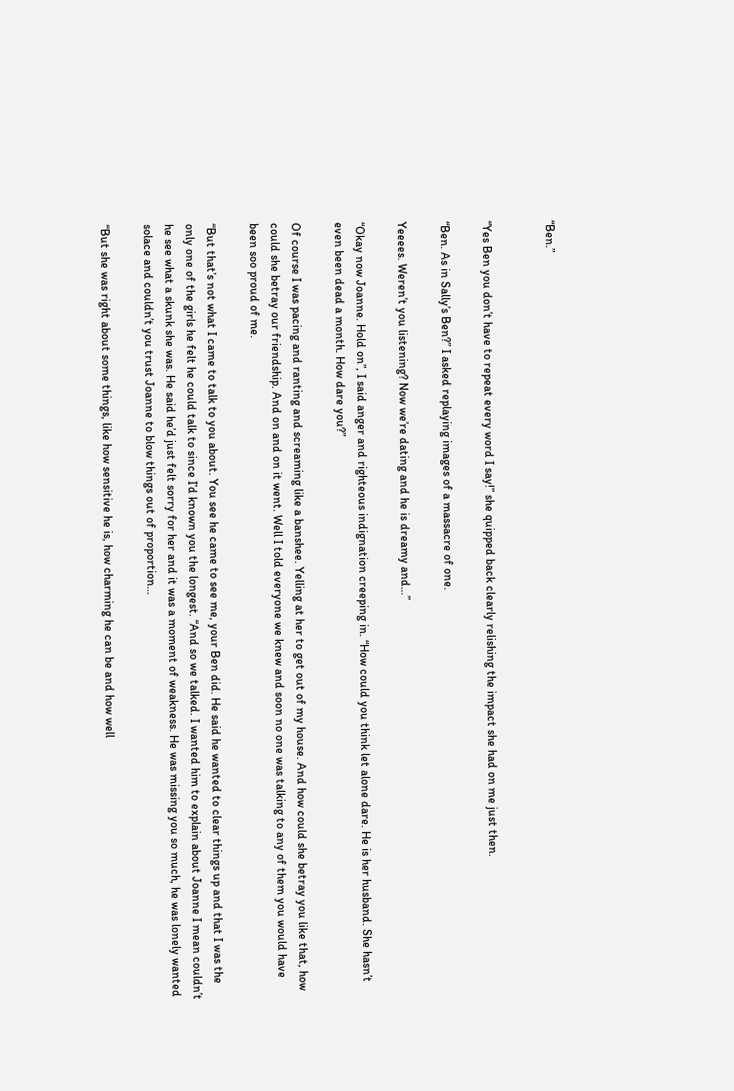“Ben.”


“Yes Ben you don’t have to repeat every word I say!” she quipped back clearly relishing the impact she had on me just then.

“Ben. As in Sally’s Ben?” I asked replaying images of a massacre of one.

Yeeees. Weren’t you listening? Now we’re dating and he is dreamy and…”

“Okay now Joanne. Hold on”, I said anger and righteous indignation creeping in. “How could you think let alone dare. He is her husband. She hasn’t even been dead a month. How dare you?”

Of course I was pacing and ranting and screaming like a banshee. Yelling at her to get out of my house. And how could she betray you like that, how could she betray our friendship. And on and on it went. Well I told everyone we knew and soon no one was talking to any of them you would have been soo proud of me.

“But that’s not what I came to talk to you about. You see he came to see me, your Ben did. He said he wanted to clear things up and that I was the only one of the girls he felt he could talk to since I’d known you the longest. “And so we talked. I wanted him to explain about Joanne I mean couldn’t he see what a skunk she was. He said he’d just felt sorry for her and it was a moment of weakness. He was missing you so much, he was lonely wanted solace and couldn’t you trust Joanne to blow things out of proportion…

“But she was right about some things, like how sensitive he is, how charming he can be and how well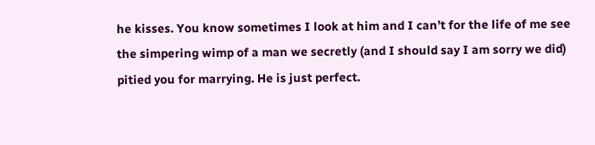he kisses. You know sometimes I look at him and I can’t for the life of me see the simpering wimp of a man we secretly (and I should say I am sorry we did) pitied you for marrying. He is just perfect.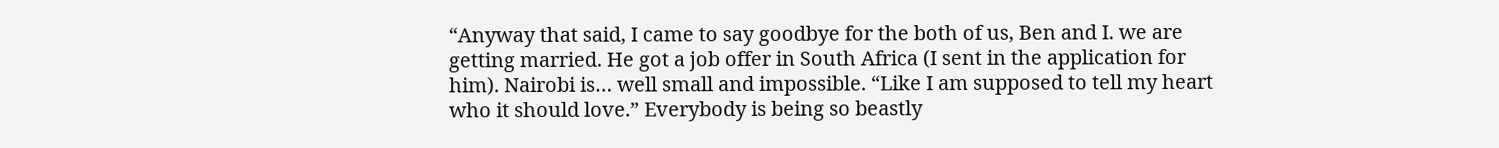“Anyway that said, I came to say goodbye for the both of us, Ben and I. we are getting married. He got a job offer in South Africa (I sent in the application for him). Nairobi is… well small and impossible. “Like I am supposed to tell my heart who it should love.” Everybody is being so beastly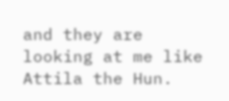and they are looking at me like Attila the Hun.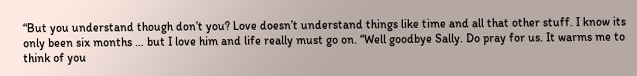“But you understand though don’t you? Love doesn’t understand things like time and all that other stuff. I know its only been six months … but I love him and life really must go on. “Well goodbye Sally. Do pray for us. It warms me to think of you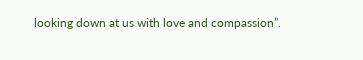looking down at us with love and compassion”.